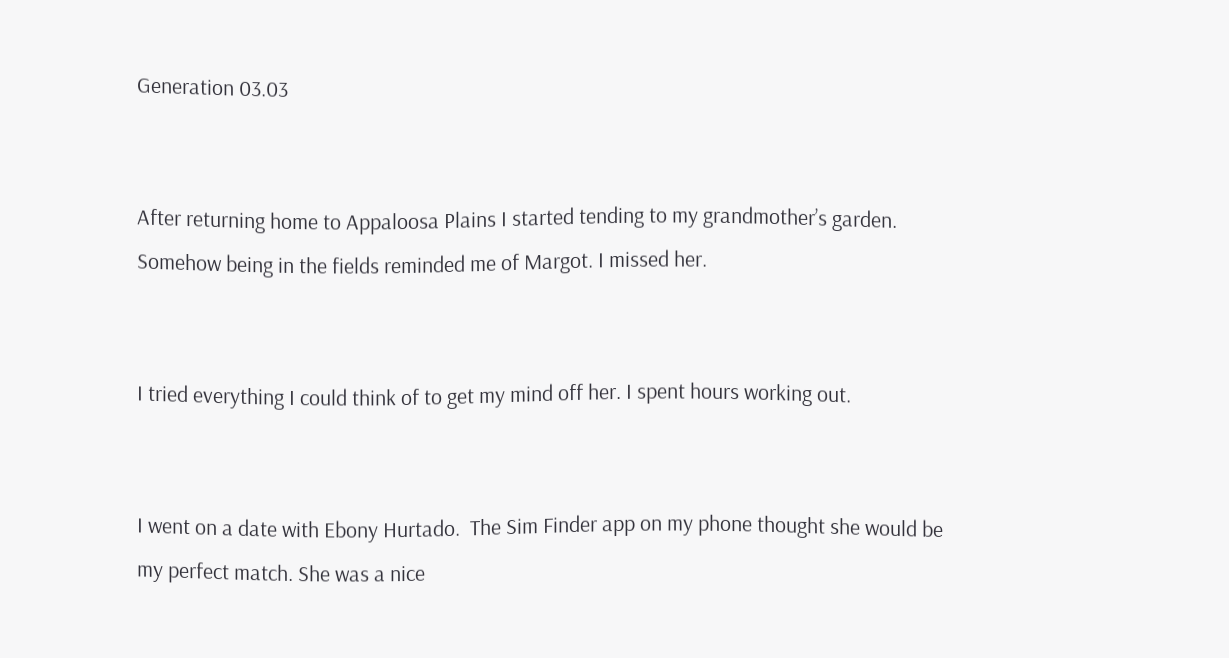Generation 03.03


After returning home to Appaloosa Plains I started tending to my grandmother’s garden. Somehow being in the fields reminded me of Margot. I missed her.


I tried everything I could think of to get my mind off her. I spent hours working out.


I went on a date with Ebony Hurtado.  The Sim Finder app on my phone thought she would be my perfect match. She was a nice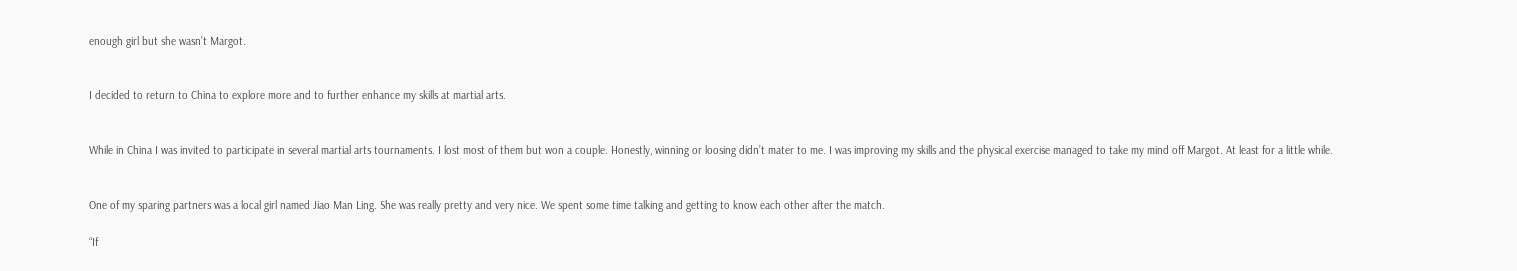enough girl but she wasn’t Margot.


I decided to return to China to explore more and to further enhance my skills at martial arts.


While in China I was invited to participate in several martial arts tournaments. I lost most of them but won a couple. Honestly, winning or loosing didn’t mater to me. I was improving my skills and the physical exercise managed to take my mind off Margot. At least for a little while.


One of my sparing partners was a local girl named Jiao Man Ling. She was really pretty and very nice. We spent some time talking and getting to know each other after the match.

“If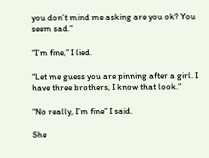you don’t mind me asking are you ok? You seem sad.”

“I’m fine,” I lied.

“Let me guess you are pinning after a girl. I have three brothers, I know that look.”

“No really, I’m fine” I said.

She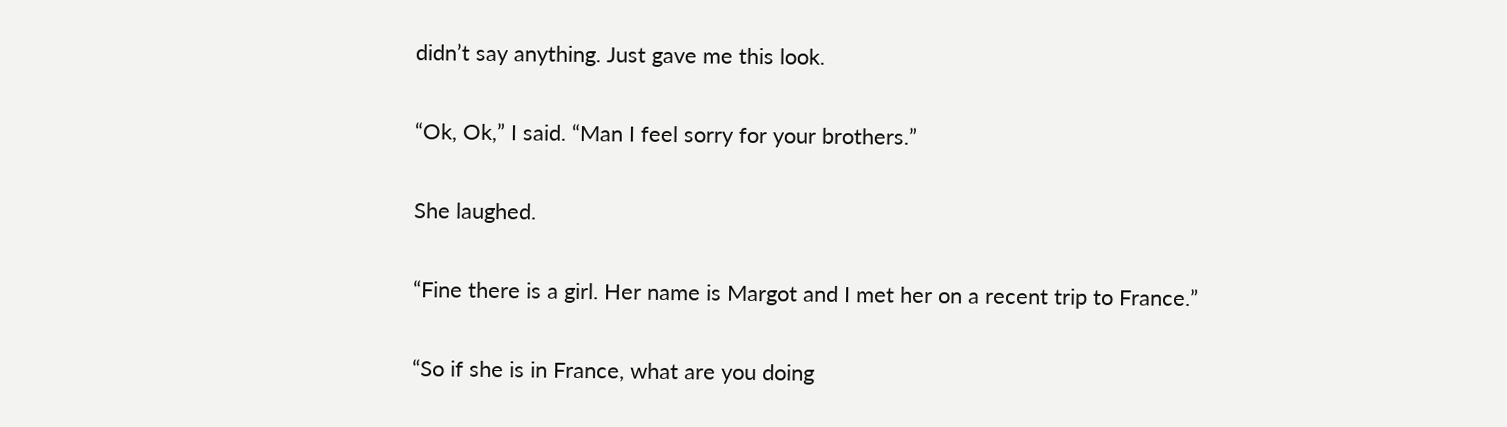didn’t say anything. Just gave me this look.

“Ok, Ok,” I said. “Man I feel sorry for your brothers.”

She laughed.

“Fine there is a girl. Her name is Margot and I met her on a recent trip to France.”

“So if she is in France, what are you doing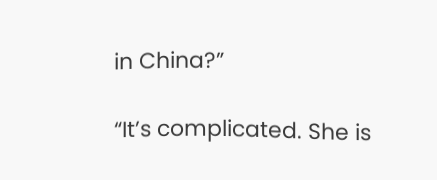in China?”

“It’s complicated. She is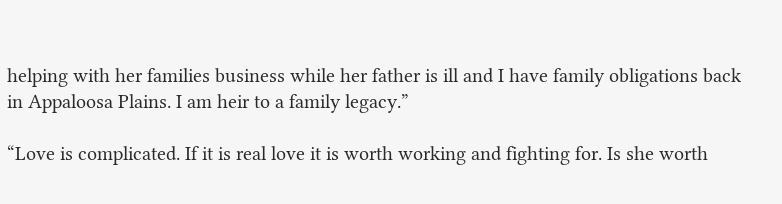helping with her families business while her father is ill and I have family obligations back in Appaloosa Plains. I am heir to a family legacy.”

“Love is complicated. If it is real love it is worth working and fighting for. Is she worth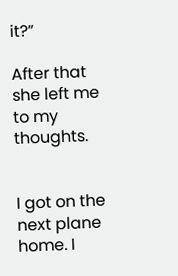it?”

After that she left me to my thoughts.


I got on the next plane home. I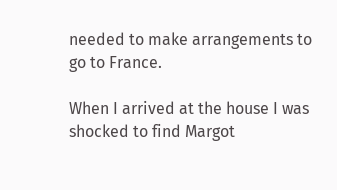needed to make arrangements to go to France.

When I arrived at the house I was shocked to find Margot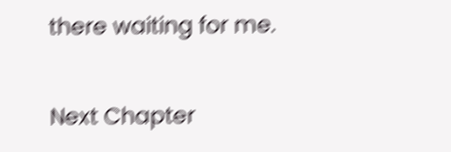there waiting for me.

Next Chapter